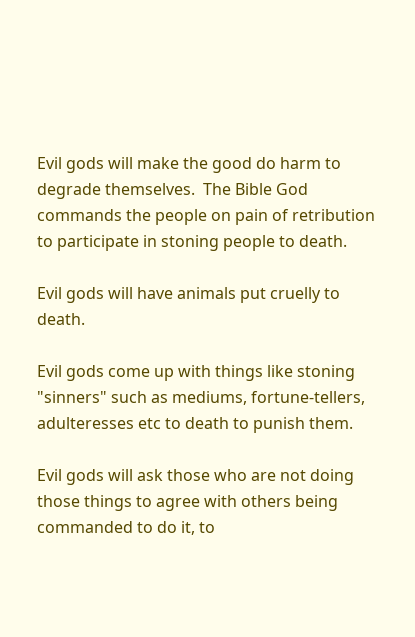Evil gods will make the good do harm to degrade themselves.  The Bible God commands the people on pain of retribution to participate in stoning people to death.

Evil gods will have animals put cruelly to death.

Evil gods come up with things like stoning "sinners" such as mediums, fortune-tellers, adulteresses etc to death to punish them.

Evil gods will ask those who are not doing those things to agree with others being commanded to do it, to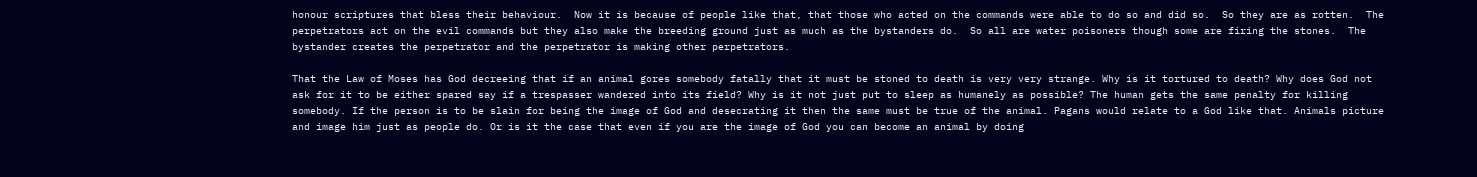honour scriptures that bless their behaviour.  Now it is because of people like that, that those who acted on the commands were able to do so and did so.  So they are as rotten.  The perpetrators act on the evil commands but they also make the breeding ground just as much as the bystanders do.  So all are water poisoners though some are firing the stones.  The bystander creates the perpetrator and the perpetrator is making other perpetrators.

That the Law of Moses has God decreeing that if an animal gores somebody fatally that it must be stoned to death is very very strange. Why is it tortured to death? Why does God not ask for it to be either spared say if a trespasser wandered into its field? Why is it not just put to sleep as humanely as possible? The human gets the same penalty for killing somebody. If the person is to be slain for being the image of God and desecrating it then the same must be true of the animal. Pagans would relate to a God like that. Animals picture and image him just as people do. Or is it the case that even if you are the image of God you can become an animal by doing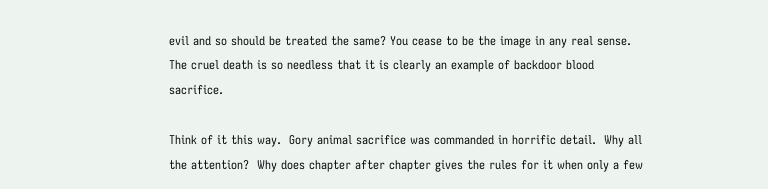evil and so should be treated the same? You cease to be the image in any real sense. The cruel death is so needless that it is clearly an example of backdoor blood sacrifice.

Think of it this way.  Gory animal sacrifice was commanded in horrific detail.  Why all the attention?  Why does chapter after chapter gives the rules for it when only a few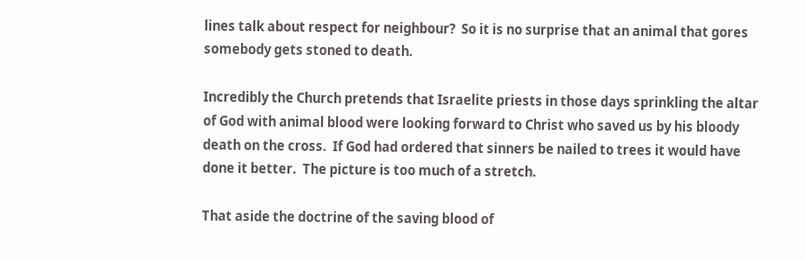lines talk about respect for neighbour?  So it is no surprise that an animal that gores somebody gets stoned to death.

Incredibly the Church pretends that Israelite priests in those days sprinkling the altar of God with animal blood were looking forward to Christ who saved us by his bloody death on the cross.  If God had ordered that sinners be nailed to trees it would have done it better.  The picture is too much of a stretch.

That aside the doctrine of the saving blood of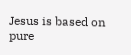Jesus is based on pure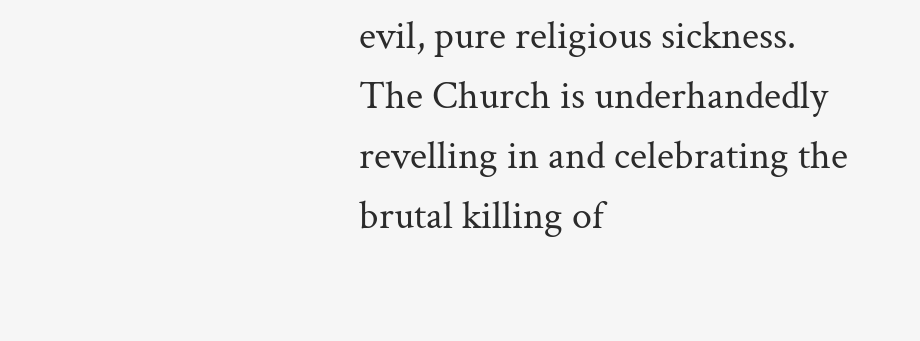evil, pure religious sickness.  The Church is underhandedly revelling in and celebrating the brutal killing of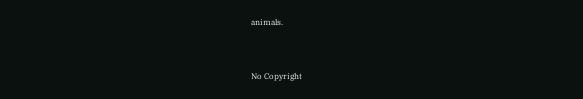animals.


No Copyright